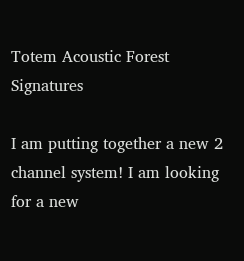Totem Acoustic Forest Signatures

I am putting together a new 2 channel system! I am looking for a new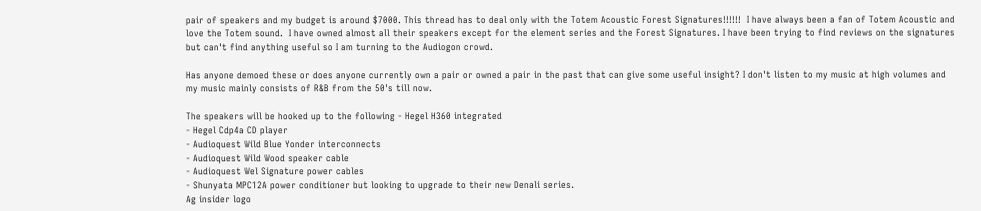pair of speakers and my budget is around $7000. This thread has to deal only with the Totem Acoustic Forest Signatures!!!!!!  I have always been a fan of Totem Acoustic and love the Totem sound.  I have owned almost all their speakers except for the element series and the Forest Signatures. I have been trying to find reviews on the signatures but can't find anything useful so I am turning to the Audiogon crowd.

Has anyone demoed these or does anyone currently own a pair or owned a pair in the past that can give some useful insight? I don't listen to my music at high volumes and my music mainly consists of R&B from the 50's till now.

The speakers will be hooked up to the following - Hegel H360 integrated
- Hegel Cdp4a CD player
- Audioquest Wild Blue Yonder interconnects
- Audioquest Wild Wood speaker cable
- Audioquest Wel Signature power cables
- Shunyata MPC12A power conditioner but looking to upgrade to their new Denali series.
Ag insider logo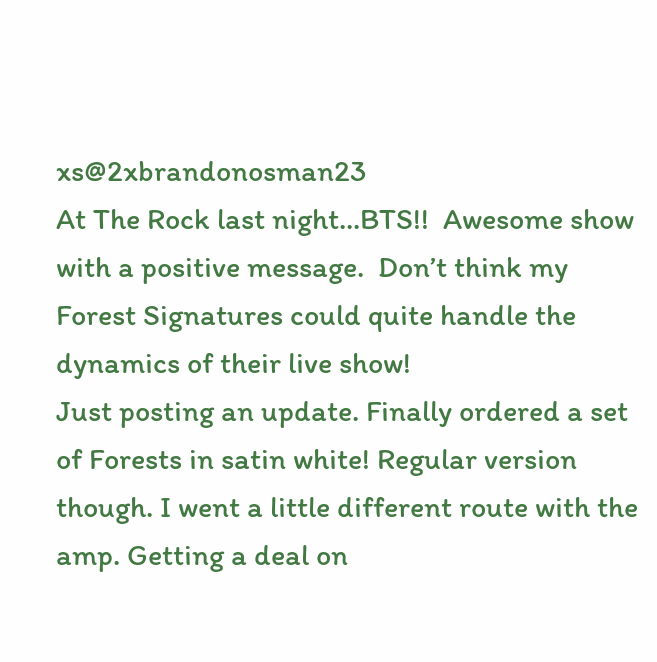xs@2xbrandonosman23
At The Rock last night...BTS!!  Awesome show with a positive message.  Don’t think my Forest Signatures could quite handle the dynamics of their live show!
Just posting an update. Finally ordered a set of Forests in satin white! Regular version though. I went a little different route with the amp. Getting a deal on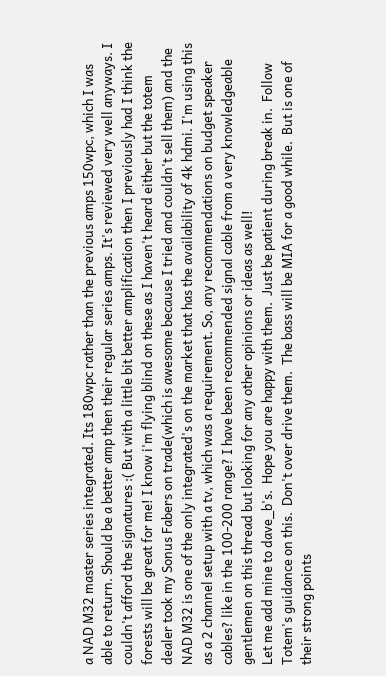a NAD M32 master series integrated. Its 180wpc rather than the previous amps 150wpc, which I was able to return. Should be a better amp then their regular series amps. It's reviewed very well anyways. I couldn't afford the signatures :( But with a little bit better amplification then I previously had I think the forests will be great for me! I know i'm flying blind on these as I haven't heard either but the totem dealer took my Sonus Fabers on trade(which is awesome because I tried and couldn't sell them) and the NAD M32 is one of the only integrated's on the market that has the availability of 4k hdmi. I'm using this as a 2 channel setup with a tv, which was a requirement. So, any recommendations on budget speaker cables? like in the 100-200 range? I have been recommended signal cable from a very knowledgeable gentlemen on this thread but looking for any other opinions or ideas as well!
Let me add mine to dave_b's.  Hope you are happy with them.  Just be patient during break in.  Follow Totem's guidance on this.  Don't over drive them.  The bass will be MIA for a good while.  But is one of their strong points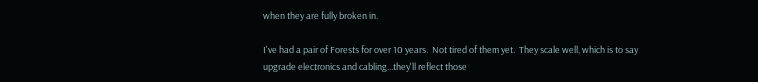when they are fully broken in.

I've had a pair of Forests for over 10 years.  Not tired of them yet.  They scale well, which is to say upgrade electronics and cabling...they'll reflect those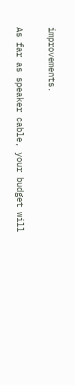improvements.

As far as speaker cable, your budget will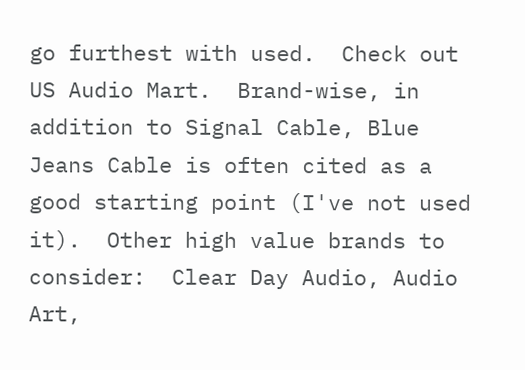go furthest with used.  Check out US Audio Mart.  Brand-wise, in addition to Signal Cable, Blue Jeans Cable is often cited as a good starting point (I've not used it).  Other high value brands to consider:  Clear Day Audio, Audio Art,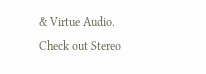& Virtue Audio.  Check out Stereo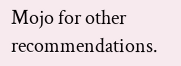Mojo for other recommendations.